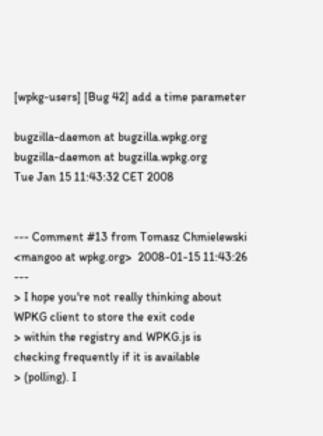[wpkg-users] [Bug 42] add a time parameter

bugzilla-daemon at bugzilla.wpkg.org bugzilla-daemon at bugzilla.wpkg.org
Tue Jan 15 11:43:32 CET 2008


--- Comment #13 from Tomasz Chmielewski <mangoo at wpkg.org>  2008-01-15 11:43:26 ---
> I hope you're not really thinking about WPKG client to store the exit code
> within the registry and WPKG.js is checking frequently if it is available
> (polling). I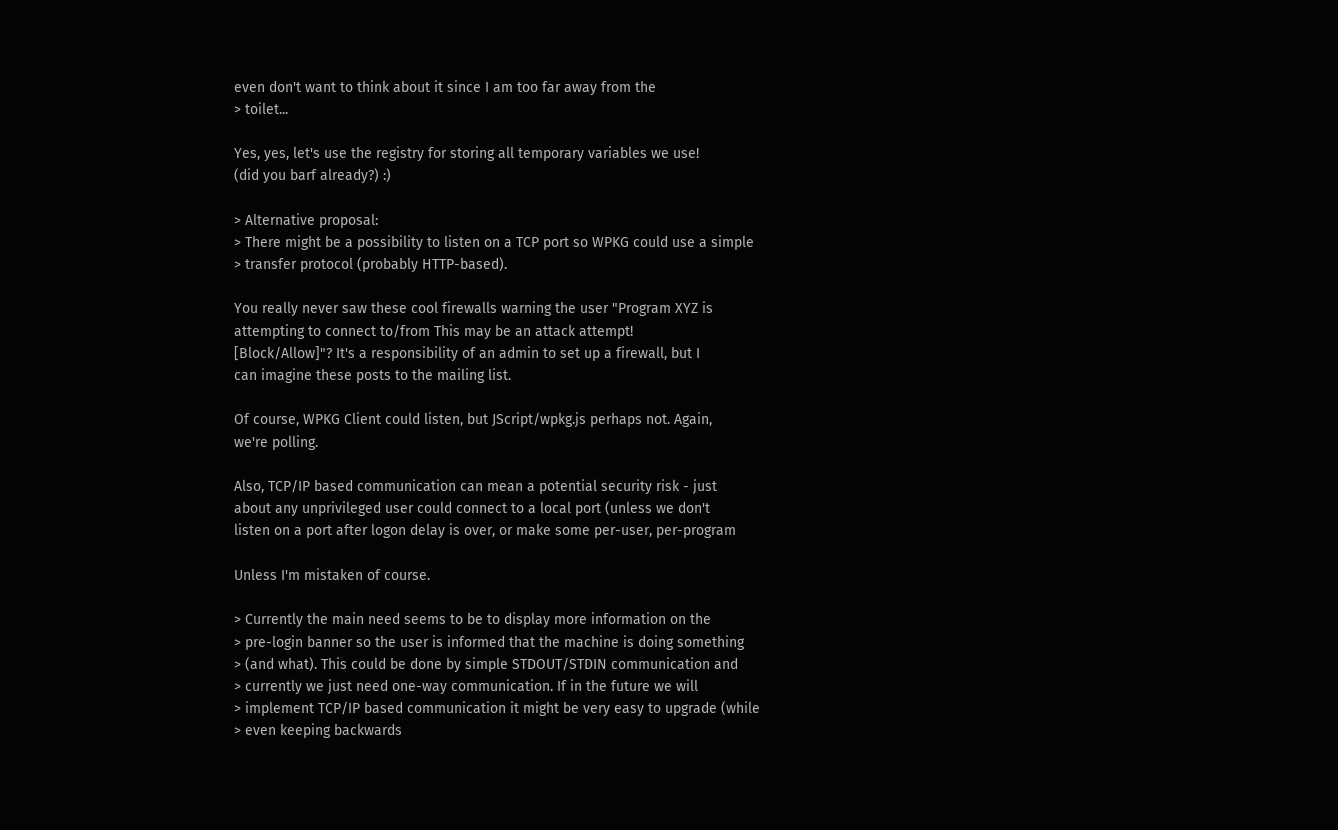even don't want to think about it since I am too far away from the
> toilet...

Yes, yes, let's use the registry for storing all temporary variables we use!
(did you barf already?) :)

> Alternative proposal:
> There might be a possibility to listen on a TCP port so WPKG could use a simple
> transfer protocol (probably HTTP-based).

You really never saw these cool firewalls warning the user "Program XYZ is
attempting to connect to/from This may be an attack attempt!
[Block/Allow]"? It's a responsibility of an admin to set up a firewall, but I
can imagine these posts to the mailing list.

Of course, WPKG Client could listen, but JScript/wpkg.js perhaps not. Again,
we're polling.

Also, TCP/IP based communication can mean a potential security risk - just
about any unprivileged user could connect to a local port (unless we don't
listen on a port after logon delay is over, or make some per-user, per-program

Unless I'm mistaken of course.

> Currently the main need seems to be to display more information on the
> pre-login banner so the user is informed that the machine is doing something
> (and what). This could be done by simple STDOUT/STDIN communication and
> currently we just need one-way communication. If in the future we will
> implement TCP/IP based communication it might be very easy to upgrade (while
> even keeping backwards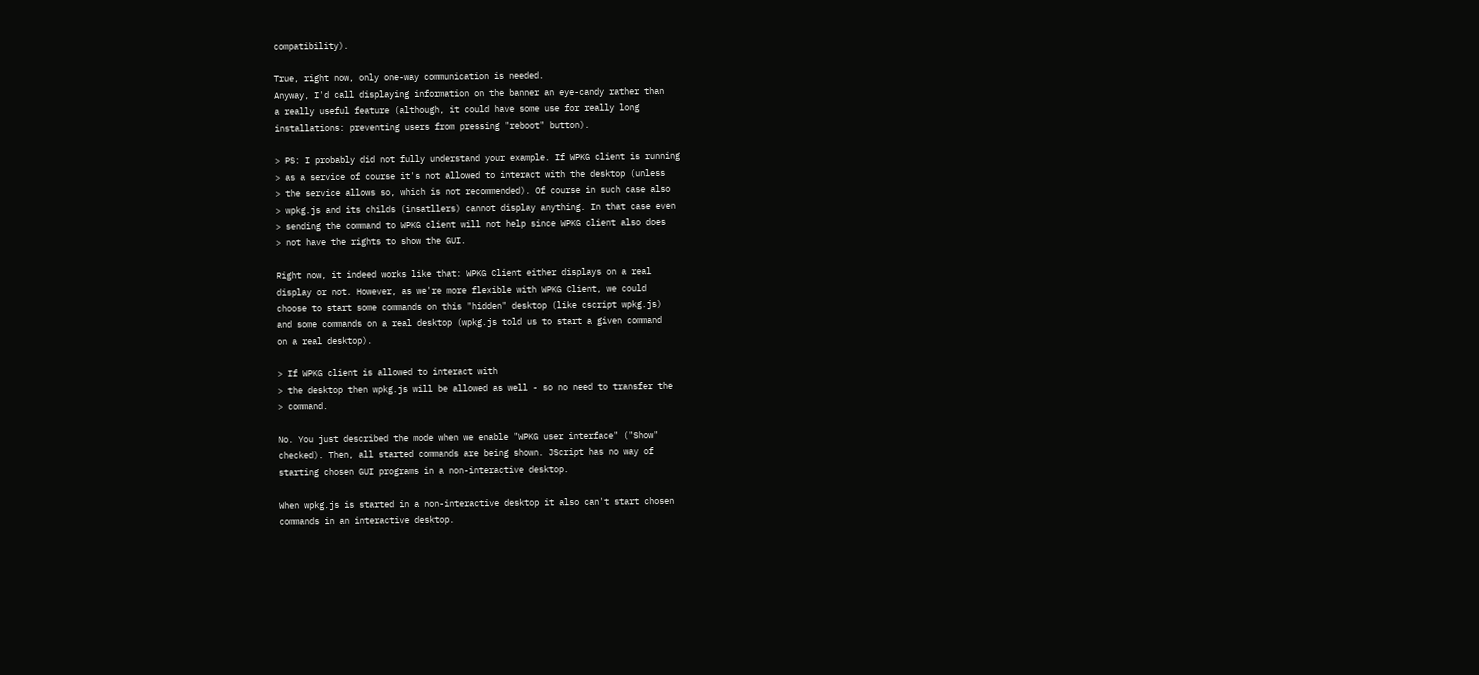compatibility).

True, right now, only one-way communication is needed.
Anyway, I'd call displaying information on the banner an eye-candy rather than
a really useful feature (although, it could have some use for really long
installations: preventing users from pressing "reboot" button).

> PS: I probably did not fully understand your example. If WPKG client is running
> as a service of course it's not allowed to interact with the desktop (unless
> the service allows so, which is not recommended). Of course in such case also
> wpkg.js and its childs (insatllers) cannot display anything. In that case even
> sending the command to WPKG client will not help since WPKG client also does
> not have the rights to show the GUI.

Right now, it indeed works like that: WPKG Client either displays on a real
display or not. However, as we're more flexible with WPKG Client, we could
choose to start some commands on this "hidden" desktop (like cscript wpkg.js)
and some commands on a real desktop (wpkg.js told us to start a given command
on a real desktop).

> If WPKG client is allowed to interact with
> the desktop then wpkg.js will be allowed as well - so no need to transfer the
> command.

No. You just described the mode when we enable "WPKG user interface" ("Show"
checked). Then, all started commands are being shown. JScript has no way of
starting chosen GUI programs in a non-interactive desktop.

When wpkg.js is started in a non-interactive desktop it also can't start chosen
commands in an interactive desktop.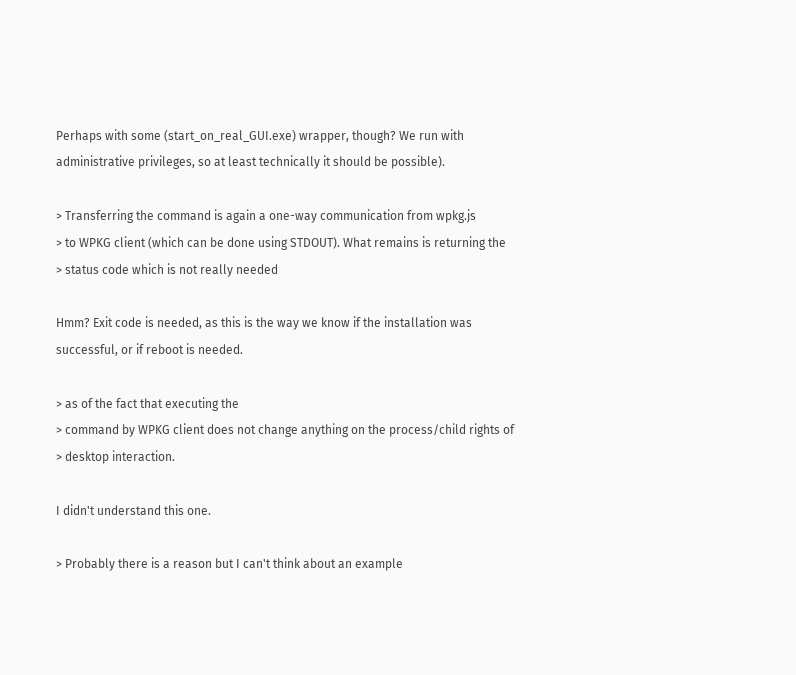Perhaps with some (start_on_real_GUI.exe) wrapper, though? We run with
administrative privileges, so at least technically it should be possible).

> Transferring the command is again a one-way communication from wpkg.js
> to WPKG client (which can be done using STDOUT). What remains is returning the
> status code which is not really needed

Hmm? Exit code is needed, as this is the way we know if the installation was
successful, or if reboot is needed.

> as of the fact that executing the
> command by WPKG client does not change anything on the process/child rights of
> desktop interaction.

I didn't understand this one.

> Probably there is a reason but I can't think about an example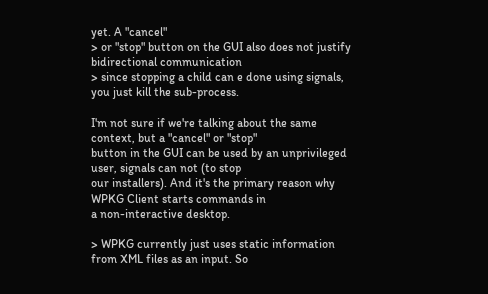yet. A "cancel"
> or "stop" button on the GUI also does not justify bidirectional communication
> since stopping a child can e done using signals, you just kill the sub-process.

I'm not sure if we're talking about the same context, but a "cancel" or "stop"
button in the GUI can be used by an unprivileged user, signals can not (to stop
our installers). And it's the primary reason why WPKG Client starts commands in
a non-interactive desktop.

> WPKG currently just uses static information from XML files as an input. So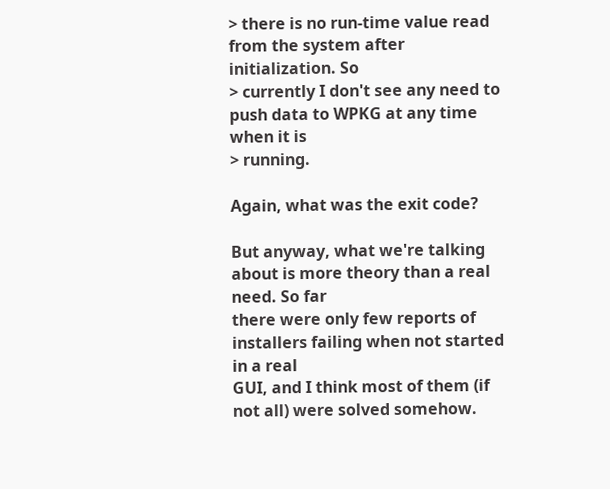> there is no run-time value read from the system after initialization. So
> currently I don't see any need to push data to WPKG at any time when it is
> running.

Again, what was the exit code?

But anyway, what we're talking about is more theory than a real need. So far
there were only few reports of installers failing when not started in a real
GUI, and I think most of them (if not all) were solved somehow.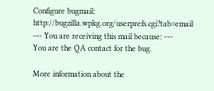Configure bugmail: http://bugzilla.wpkg.org/userprefs.cgi?tab=email
--- You are receiving this mail because: ---
You are the QA contact for the bug.

More information about the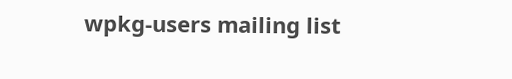wpkg-users mailing list